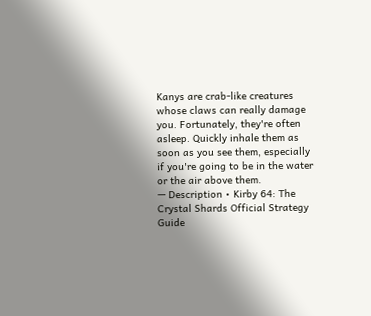Kanys are crab-like creatures whose claws can really damage you. Fortunately, they're often asleep. Quickly inhale them as soon as you see them, especially if you're going to be in the water or the air above them.
— Description • Kirby 64: The Crystal Shards Official Strategy Guide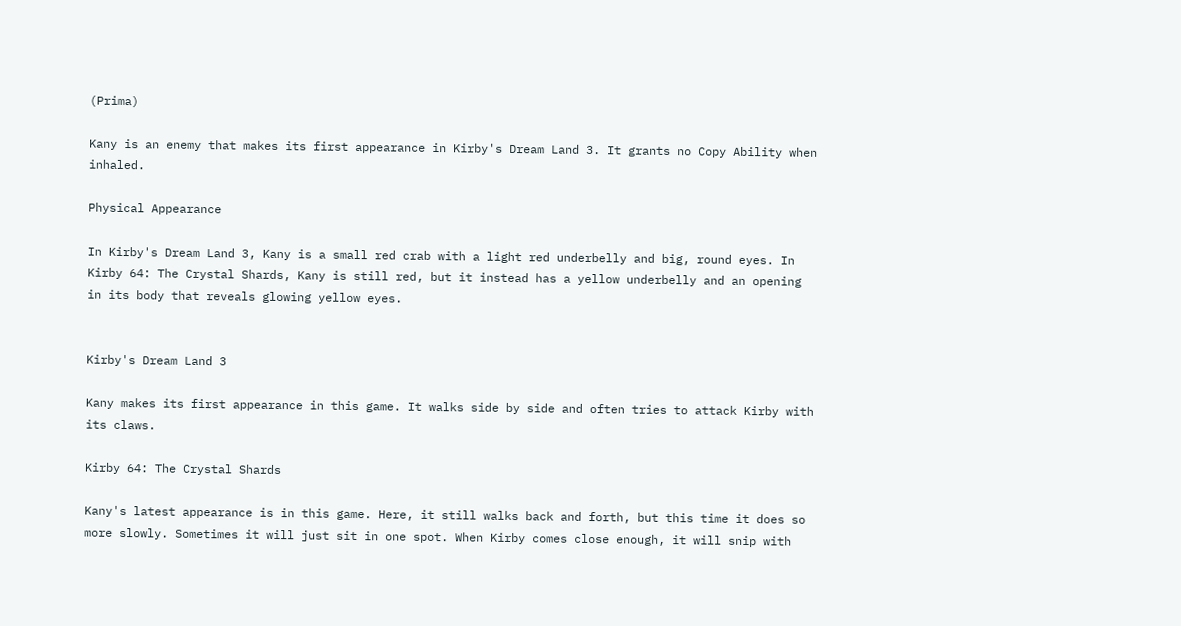(Prima)

Kany is an enemy that makes its first appearance in Kirby's Dream Land 3. It grants no Copy Ability when inhaled.

Physical Appearance

In Kirby's Dream Land 3, Kany is a small red crab with a light red underbelly and big, round eyes. In Kirby 64: The Crystal Shards, Kany is still red, but it instead has a yellow underbelly and an opening in its body that reveals glowing yellow eyes.


Kirby's Dream Land 3

Kany makes its first appearance in this game. It walks side by side and often tries to attack Kirby with its claws.

Kirby 64: The Crystal Shards

Kany's latest appearance is in this game. Here, it still walks back and forth, but this time it does so more slowly. Sometimes it will just sit in one spot. When Kirby comes close enough, it will snip with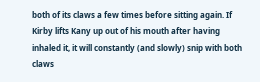both of its claws a few times before sitting again. If Kirby lifts Kany up out of his mouth after having inhaled it, it will constantly (and slowly) snip with both claws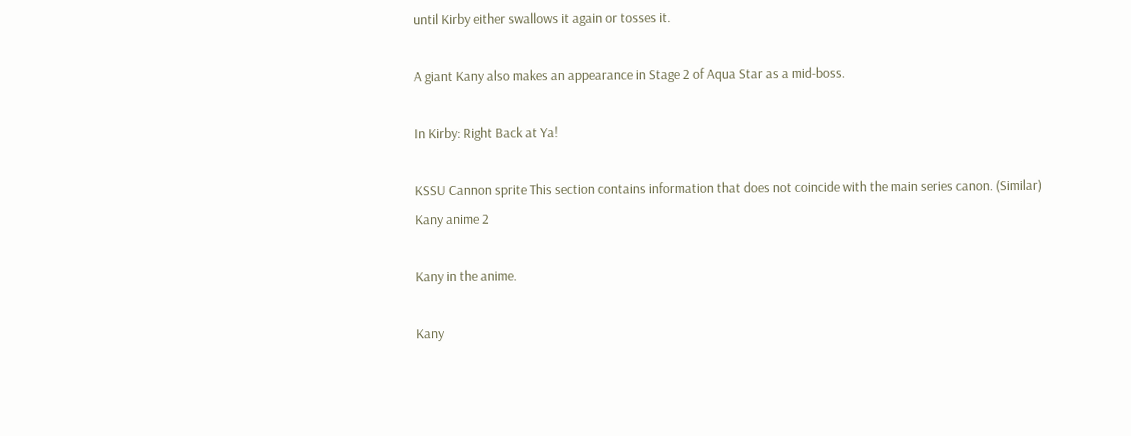until Kirby either swallows it again or tosses it.

A giant Kany also makes an appearance in Stage 2 of Aqua Star as a mid-boss.

In Kirby: Right Back at Ya!

KSSU Cannon sprite This section contains information that does not coincide with the main series canon. (Similar)
Kany anime 2

Kany in the anime.

Kany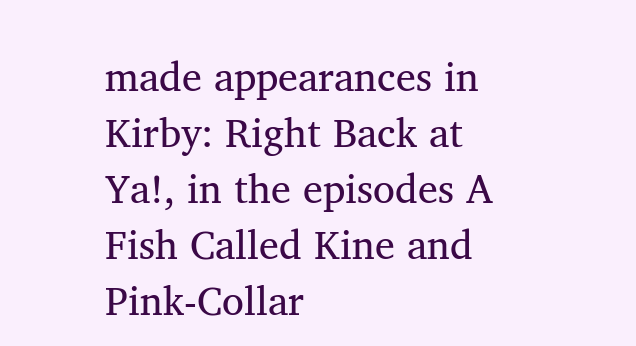made appearances in Kirby: Right Back at Ya!, in the episodes A Fish Called Kine and Pink-Collar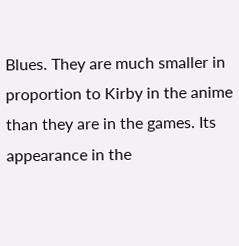Blues. They are much smaller in proportion to Kirby in the anime than they are in the games. Its appearance in the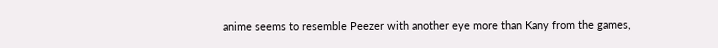anime seems to resemble Peezer with another eye more than Kany from the games,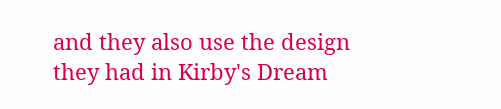and they also use the design they had in Kirby's Dream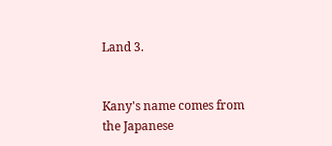Land 3.


Kany's name comes from the Japanese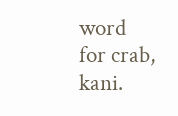word for crab, kani.